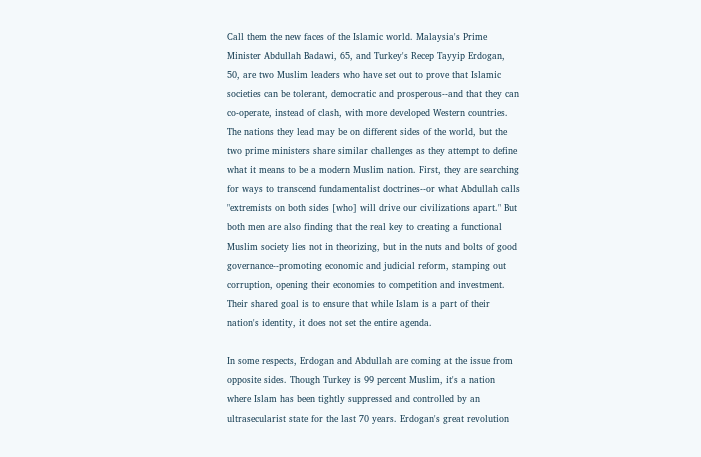Call them the new faces of the Islamic world. Malaysia's Prime Minister Abdullah Badawi, 65, and Turkey's Recep Tayyip Erdogan, 50, are two Muslim leaders who have set out to prove that Islamic societies can be tolerant, democratic and prosperous--and that they can co-operate, instead of clash, with more developed Western countries. The nations they lead may be on different sides of the world, but the two prime ministers share similar challenges as they attempt to define what it means to be a modern Muslim nation. First, they are searching for ways to transcend fundamentalist doctrines--or what Abdullah calls "extremists on both sides [who] will drive our civilizations apart." But both men are also finding that the real key to creating a functional Muslim society lies not in theorizing, but in the nuts and bolts of good governance--promoting economic and judicial reform, stamping out corruption, opening their economies to competition and investment. Their shared goal is to ensure that while Islam is a part of their nation's identity, it does not set the entire agenda.

In some respects, Erdogan and Abdullah are coming at the issue from opposite sides. Though Turkey is 99 percent Muslim, it's a nation where Islam has been tightly suppressed and controlled by an ultrasecularist state for the last 70 years. Erdogan's great revolution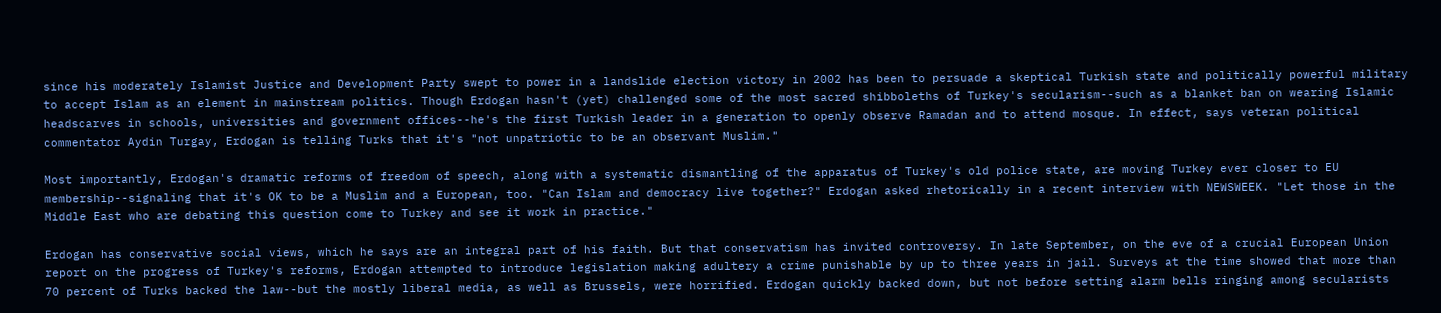since his moderately Islamist Justice and Development Party swept to power in a landslide election victory in 2002 has been to persuade a skeptical Turkish state and politically powerful military to accept Islam as an element in mainstream politics. Though Erdogan hasn't (yet) challenged some of the most sacred shibboleths of Turkey's secularism--such as a blanket ban on wearing Islamic headscarves in schools, universities and government offices--he's the first Turkish leader in a generation to openly observe Ramadan and to attend mosque. In effect, says veteran political commentator Aydin Turgay, Erdogan is telling Turks that it's "not unpatriotic to be an observant Muslim."

Most importantly, Erdogan's dramatic reforms of freedom of speech, along with a systematic dismantling of the apparatus of Turkey's old police state, are moving Turkey ever closer to EU membership--signaling that it's OK to be a Muslim and a European, too. "Can Islam and democracy live together?" Erdogan asked rhetorically in a recent interview with NEWSWEEK. "Let those in the Middle East who are debating this question come to Turkey and see it work in practice."

Erdogan has conservative social views, which he says are an integral part of his faith. But that conservatism has invited controversy. In late September, on the eve of a crucial European Union report on the progress of Turkey's reforms, Erdogan attempted to introduce legislation making adultery a crime punishable by up to three years in jail. Surveys at the time showed that more than 70 percent of Turks backed the law--but the mostly liberal media, as well as Brussels, were horrified. Erdogan quickly backed down, but not before setting alarm bells ringing among secularists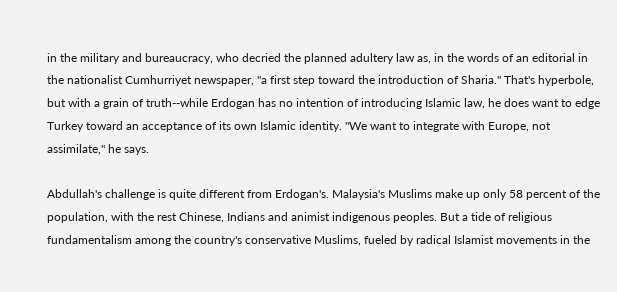in the military and bureaucracy, who decried the planned adultery law as, in the words of an editorial in the nationalist Cumhurriyet newspaper, "a first step toward the introduction of Sharia." That's hyperbole, but with a grain of truth--while Erdogan has no intention of introducing Islamic law, he does want to edge Turkey toward an acceptance of its own Islamic identity. "We want to integrate with Europe, not assimilate," he says.

Abdullah's challenge is quite different from Erdogan's. Malaysia's Muslims make up only 58 percent of the population, with the rest Chinese, Indians and animist indigenous peoples. But a tide of religious fundamentalism among the country's conservative Muslims, fueled by radical Islamist movements in the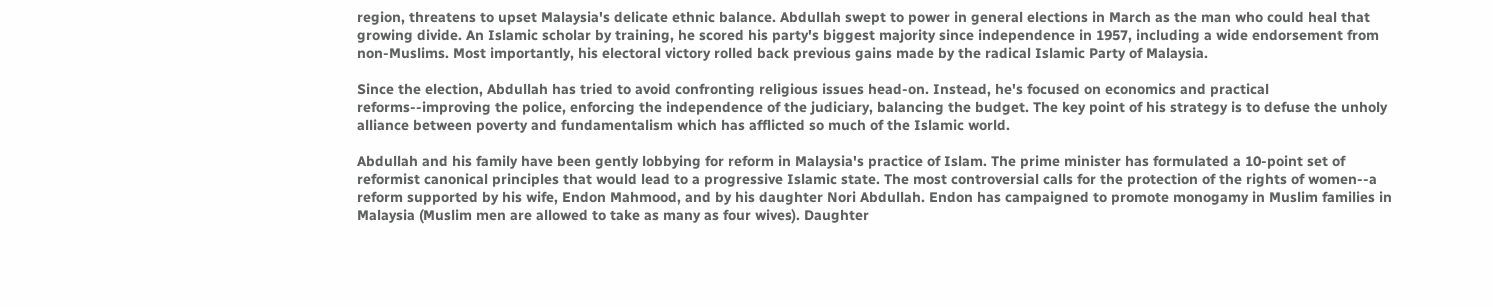region, threatens to upset Malaysia's delicate ethnic balance. Abdullah swept to power in general elections in March as the man who could heal that growing divide. An Islamic scholar by training, he scored his party's biggest majority since independence in 1957, including a wide endorsement from non-Muslims. Most importantly, his electoral victory rolled back previous gains made by the radical Islamic Party of Malaysia.

Since the election, Abdullah has tried to avoid confronting religious issues head-on. Instead, he's focused on economics and practical reforms--improving the police, enforcing the independence of the judiciary, balancing the budget. The key point of his strategy is to defuse the unholy alliance between poverty and fundamentalism which has afflicted so much of the Islamic world.

Abdullah and his family have been gently lobbying for reform in Malaysia's practice of Islam. The prime minister has formulated a 10-point set of reformist canonical principles that would lead to a progressive Islamic state. The most controversial calls for the protection of the rights of women--a reform supported by his wife, Endon Mahmood, and by his daughter Nori Abdullah. Endon has campaigned to promote monogamy in Muslim families in Malaysia (Muslim men are allowed to take as many as four wives). Daughter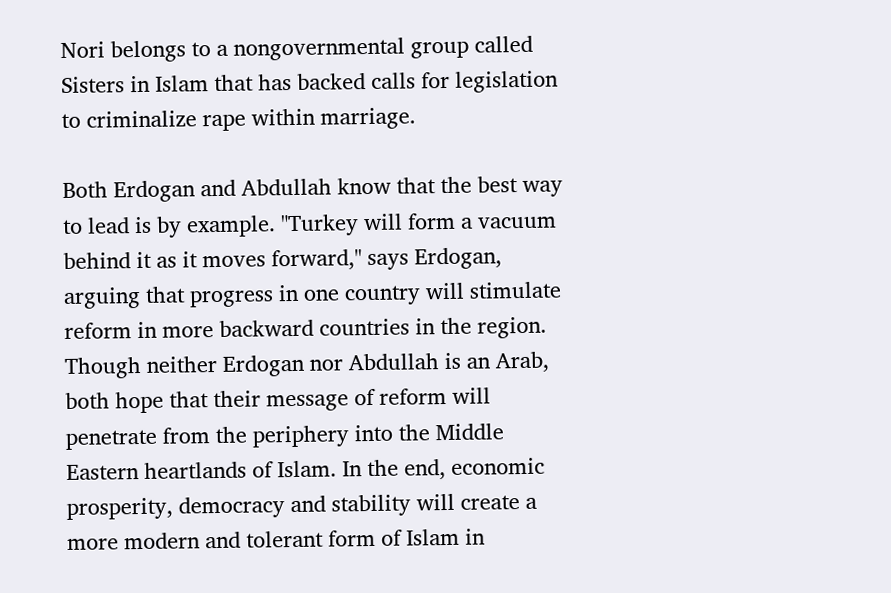Nori belongs to a nongovernmental group called Sisters in Islam that has backed calls for legislation to criminalize rape within marriage.

Both Erdogan and Abdullah know that the best way to lead is by example. "Turkey will form a vacuum behind it as it moves forward," says Erdogan, arguing that progress in one country will stimulate reform in more backward countries in the region. Though neither Erdogan nor Abdullah is an Arab, both hope that their message of reform will penetrate from the periphery into the Middle Eastern heartlands of Islam. In the end, economic prosperity, democracy and stability will create a more modern and tolerant form of Islam in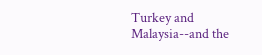Turkey and Malaysia--and the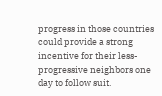progress in those countries could provide a strong incentive for their less-progressive neighbors one day to follow suit.